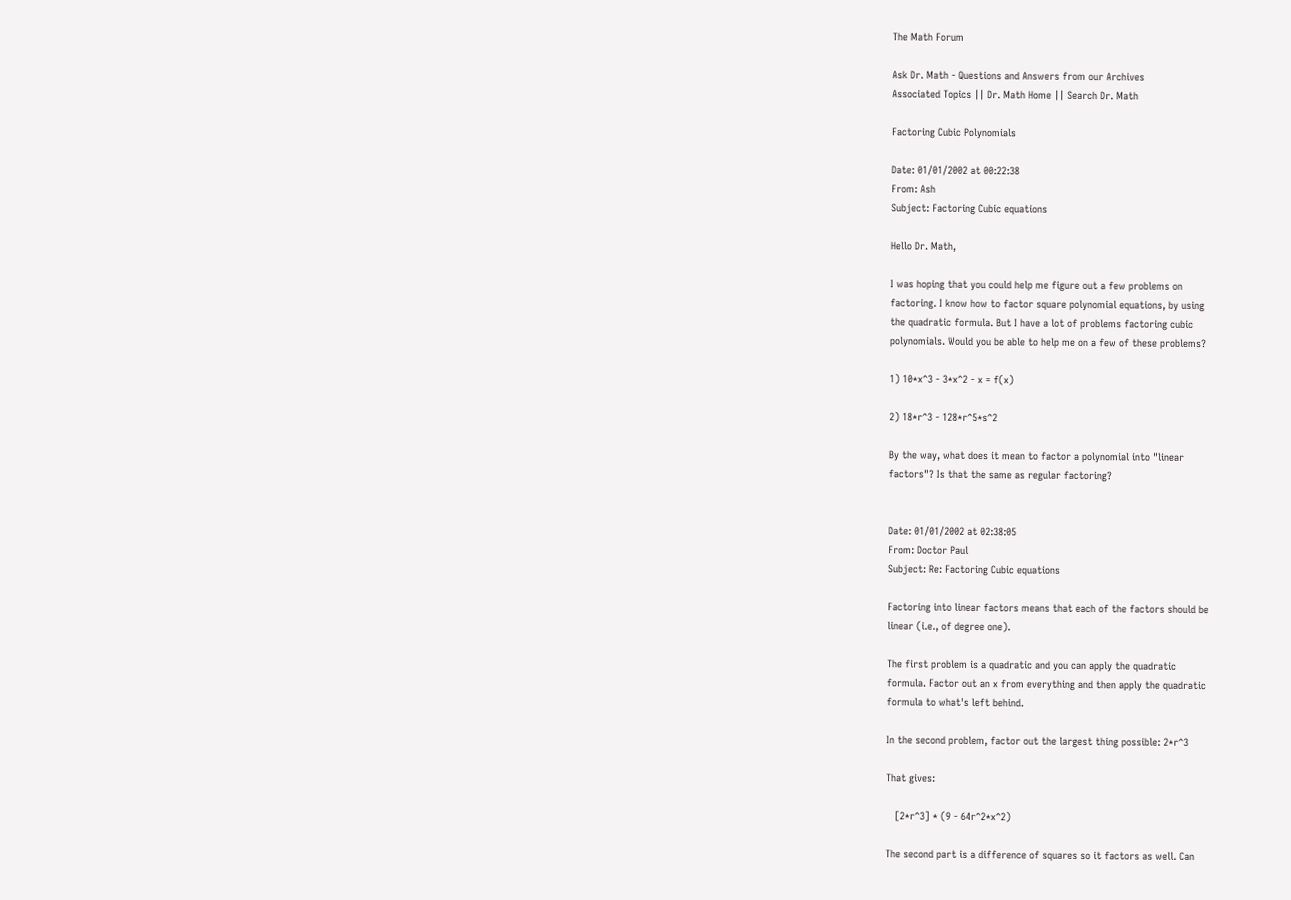The Math Forum

Ask Dr. Math - Questions and Answers from our Archives
Associated Topics || Dr. Math Home || Search Dr. Math

Factoring Cubic Polynomials

Date: 01/01/2002 at 00:22:38
From: Ash
Subject: Factoring Cubic equations

Hello Dr. Math,

I was hoping that you could help me figure out a few problems on
factoring. I know how to factor square polynomial equations, by using
the quadratic formula. But I have a lot of problems factoring cubic
polynomials. Would you be able to help me on a few of these problems?

1) 10*x^3 - 3*x^2 - x = f(x)

2) 18*r^3 - 128*r^5*s^2

By the way, what does it mean to factor a polynomial into "linear
factors"? Is that the same as regular factoring?


Date: 01/01/2002 at 02:38:05
From: Doctor Paul
Subject: Re: Factoring Cubic equations

Factoring into linear factors means that each of the factors should be
linear (i.e., of degree one).

The first problem is a quadratic and you can apply the quadratic
formula. Factor out an x from everything and then apply the quadratic
formula to what's left behind.

In the second problem, factor out the largest thing possible: 2*r^3

That gives:

   [2*r^3] * (9 - 64r^2*x^2)

The second part is a difference of squares so it factors as well. Can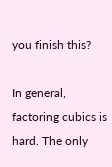you finish this?

In general, factoring cubics is hard. The only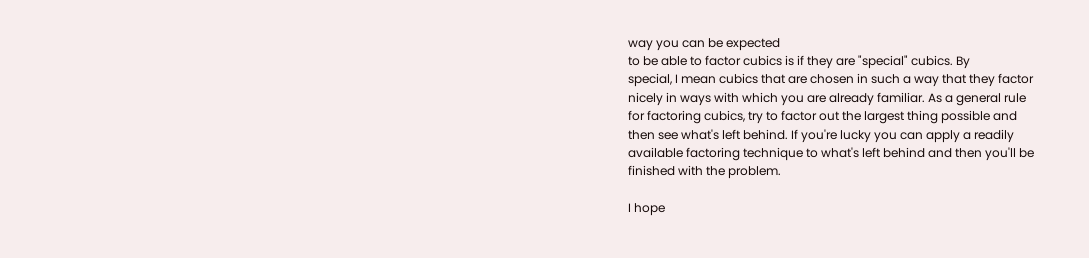way you can be expected
to be able to factor cubics is if they are "special" cubics. By
special, I mean cubics that are chosen in such a way that they factor
nicely in ways with which you are already familiar. As a general rule
for factoring cubics, try to factor out the largest thing possible and
then see what's left behind. If you're lucky you can apply a readily
available factoring technique to what's left behind and then you'll be
finished with the problem.

I hope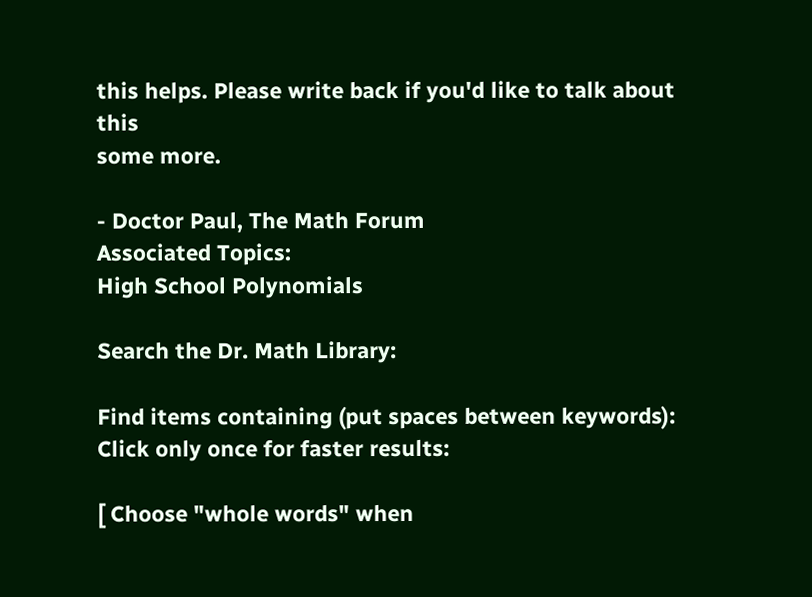this helps. Please write back if you'd like to talk about this
some more.

- Doctor Paul, The Math Forum
Associated Topics:
High School Polynomials

Search the Dr. Math Library:

Find items containing (put spaces between keywords):
Click only once for faster results:

[ Choose "whole words" when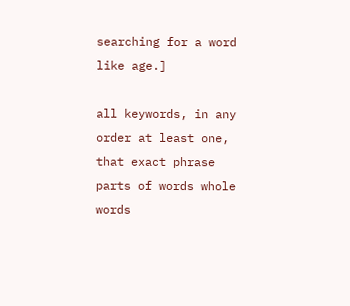searching for a word like age.]

all keywords, in any order at least one, that exact phrase
parts of words whole words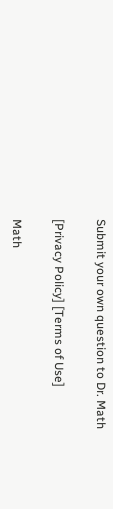Submit your own question to Dr. Math

[Privacy Policy] [Terms of Use]

Math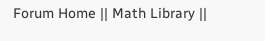Forum Home || Math Library ||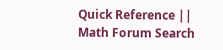Quick Reference || Math Forum Search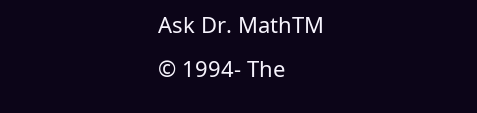Ask Dr. MathTM
© 1994- The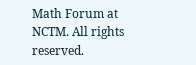Math Forum at NCTM. All rights reserved.